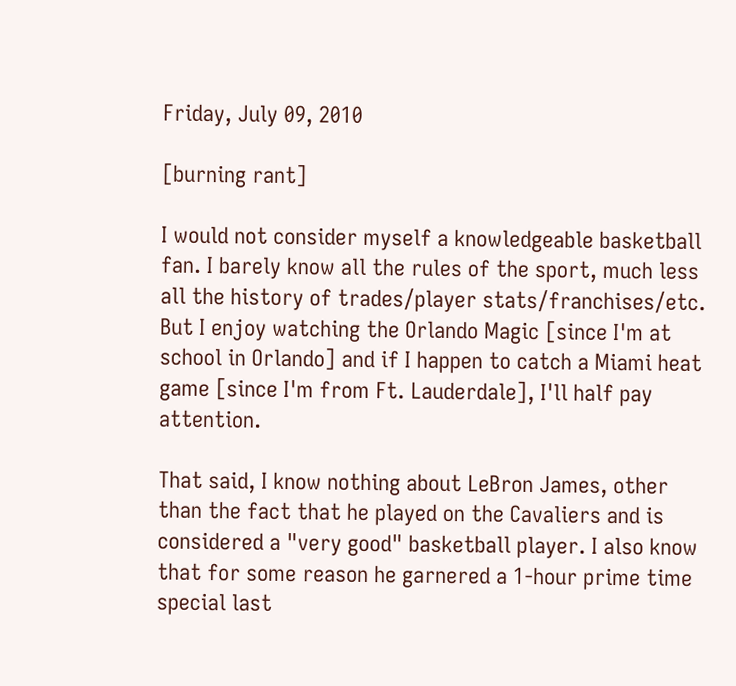Friday, July 09, 2010

[burning rant]

I would not consider myself a knowledgeable basketball fan. I barely know all the rules of the sport, much less all the history of trades/player stats/franchises/etc. But I enjoy watching the Orlando Magic [since I'm at school in Orlando] and if I happen to catch a Miami heat game [since I'm from Ft. Lauderdale], I'll half pay attention.

That said, I know nothing about LeBron James, other than the fact that he played on the Cavaliers and is considered a "very good" basketball player. I also know that for some reason he garnered a 1-hour prime time special last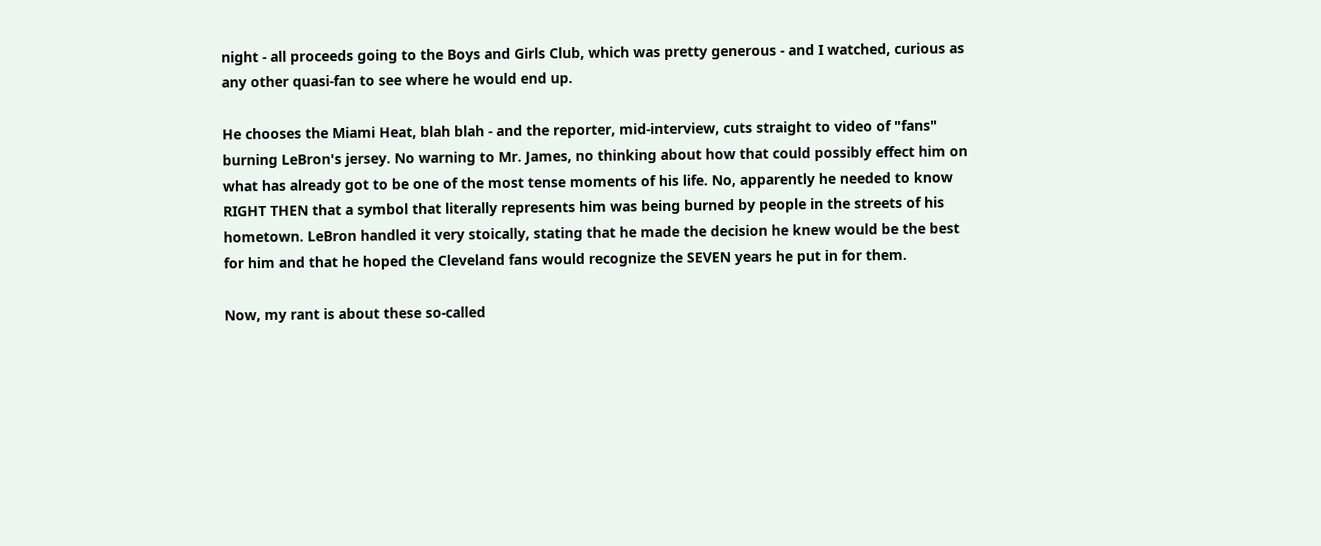night - all proceeds going to the Boys and Girls Club, which was pretty generous - and I watched, curious as any other quasi-fan to see where he would end up.

He chooses the Miami Heat, blah blah - and the reporter, mid-interview, cuts straight to video of "fans" burning LeBron's jersey. No warning to Mr. James, no thinking about how that could possibly effect him on what has already got to be one of the most tense moments of his life. No, apparently he needed to know RIGHT THEN that a symbol that literally represents him was being burned by people in the streets of his hometown. LeBron handled it very stoically, stating that he made the decision he knew would be the best for him and that he hoped the Cleveland fans would recognize the SEVEN years he put in for them.

Now, my rant is about these so-called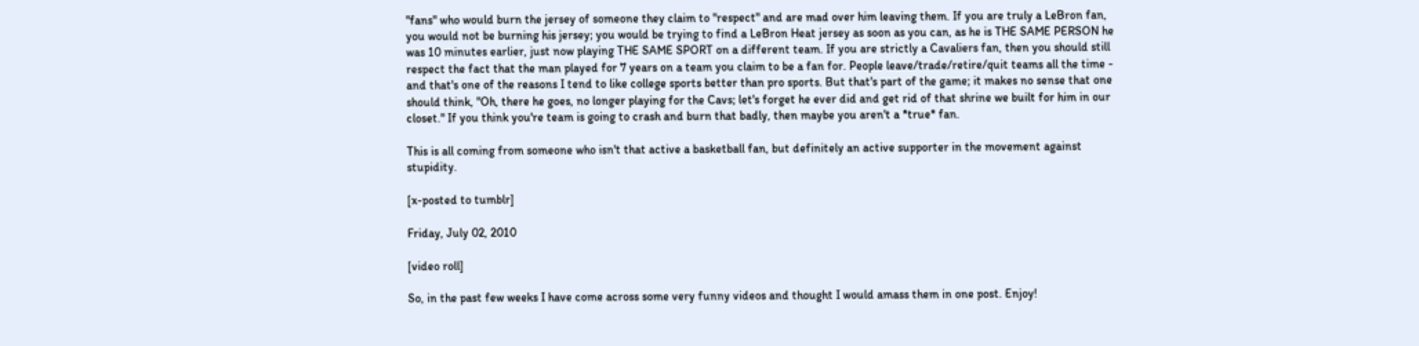"fans" who would burn the jersey of someone they claim to "respect" and are mad over him leaving them. If you are truly a LeBron fan, you would not be burning his jersey; you would be trying to find a LeBron Heat jersey as soon as you can, as he is THE SAME PERSON he was 10 minutes earlier, just now playing THE SAME SPORT on a different team. If you are strictly a Cavaliers fan, then you should still respect the fact that the man played for 7 years on a team you claim to be a fan for. People leave/trade/retire/quit teams all the time - and that's one of the reasons I tend to like college sports better than pro sports. But that's part of the game; it makes no sense that one should think, "Oh, there he goes, no longer playing for the Cavs; let's forget he ever did and get rid of that shrine we built for him in our closet." If you think you're team is going to crash and burn that badly, then maybe you aren't a *true* fan.

This is all coming from someone who isn't that active a basketball fan, but definitely an active supporter in the movement against stupidity.

[x-posted to tumblr]

Friday, July 02, 2010

[video roll]

So, in the past few weeks I have come across some very funny videos and thought I would amass them in one post. Enjoy!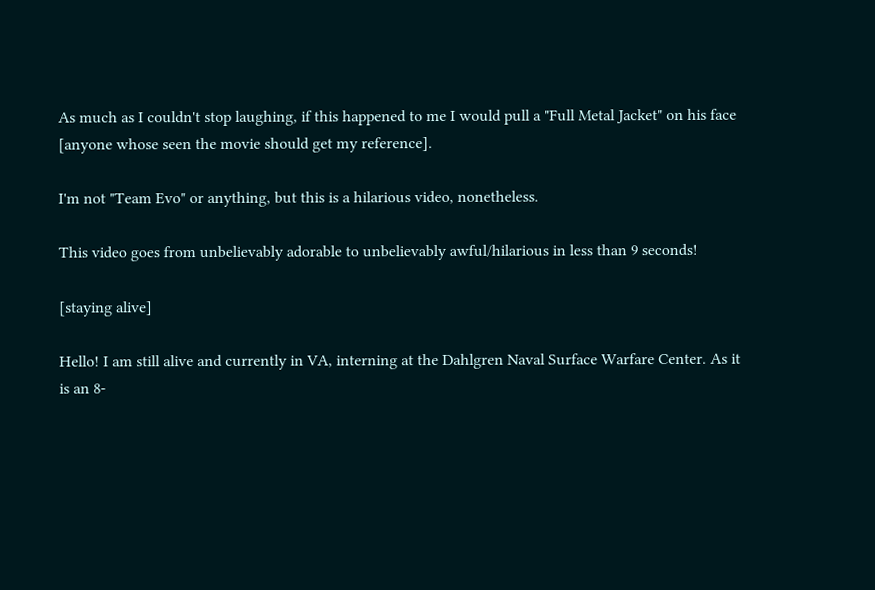As much as I couldn't stop laughing, if this happened to me I would pull a "Full Metal Jacket" on his face [anyone whose seen the movie should get my reference].

I'm not "Team Evo" or anything, but this is a hilarious video, nonetheless.

This video goes from unbelievably adorable to unbelievably awful/hilarious in less than 9 seconds!

[staying alive]

Hello! I am still alive and currently in VA, interning at the Dahlgren Naval Surface Warfare Center. As it is an 8-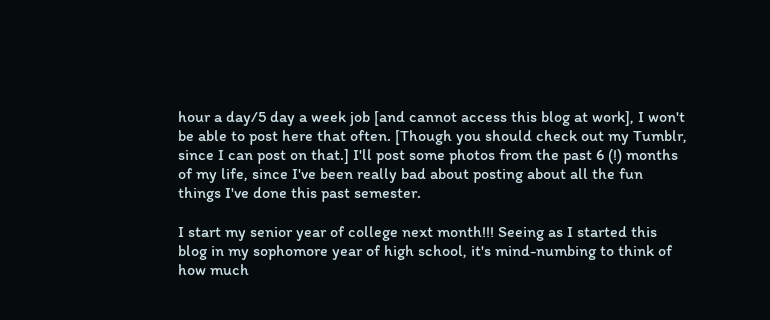hour a day/5 day a week job [and cannot access this blog at work], I won't be able to post here that often. [Though you should check out my Tumblr, since I can post on that.] I'll post some photos from the past 6 (!) months of my life, since I've been really bad about posting about all the fun things I've done this past semester.

I start my senior year of college next month!!! Seeing as I started this blog in my sophomore year of high school, it's mind-numbing to think of how much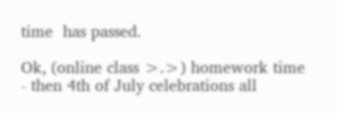time  has passed.

Ok, (online class >.>) homework time - then 4th of July celebrations all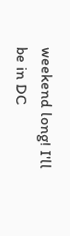weekend long! I'll be in DC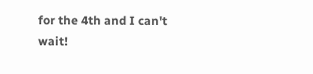for the 4th and I can't wait!